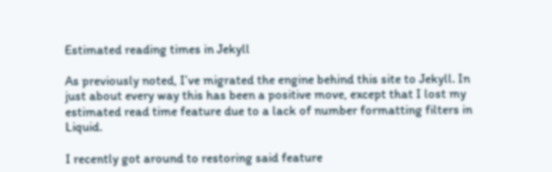Estimated reading times in Jekyll

As previously noted, I’ve migrated the engine behind this site to Jekyll. In just about every way this has been a positive move, except that I lost my estimated read time feature due to a lack of number formatting filters in Liquid.

I recently got around to restoring said feature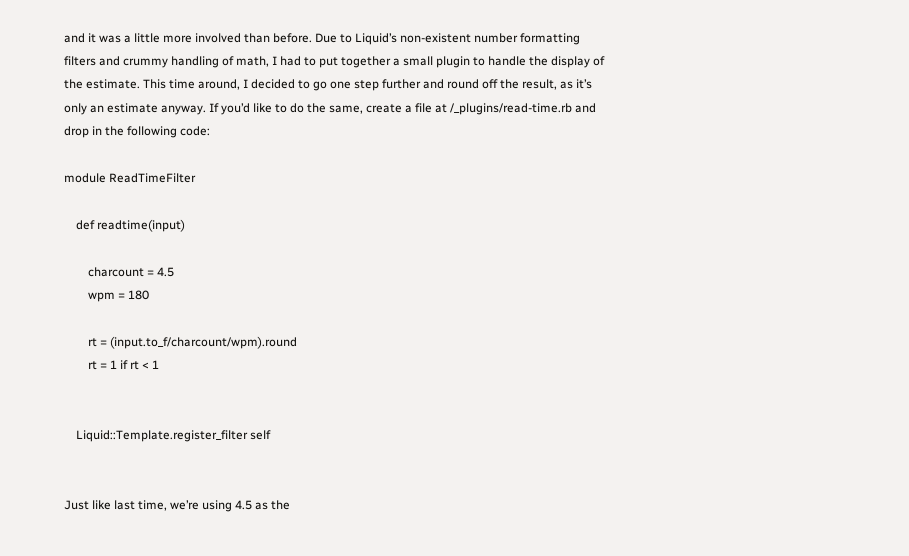and it was a little more involved than before. Due to Liquid’s non-existent number formatting filters and crummy handling of math, I had to put together a small plugin to handle the display of the estimate. This time around, I decided to go one step further and round off the result, as it’s only an estimate anyway. If you’d like to do the same, create a file at /_plugins/read-time.rb and drop in the following code:

module ReadTimeFilter

    def readtime(input)

        charcount = 4.5
        wpm = 180

        rt = (input.to_f/charcount/wpm).round
        rt = 1 if rt < 1


    Liquid::Template.register_filter self


Just like last time, we’re using 4.5 as the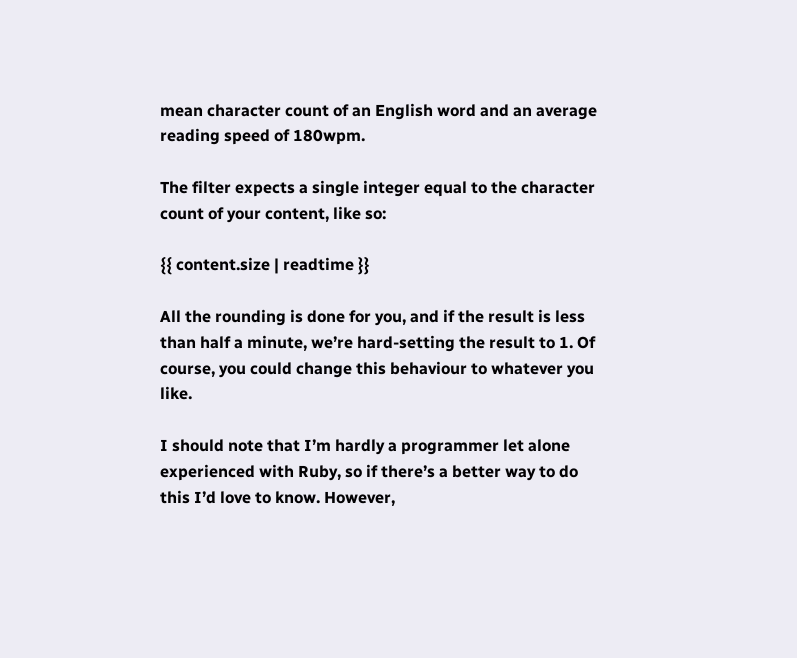mean character count of an English word and an average reading speed of 180wpm.

The filter expects a single integer equal to the character count of your content, like so:

{{ content.size | readtime }}

All the rounding is done for you, and if the result is less than half a minute, we’re hard-setting the result to 1. Of course, you could change this behaviour to whatever you like.

I should note that I’m hardly a programmer let alone experienced with Ruby, so if there’s a better way to do this I’d love to know. However,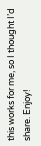this works for me, so I thought I’d share. Enjoy!